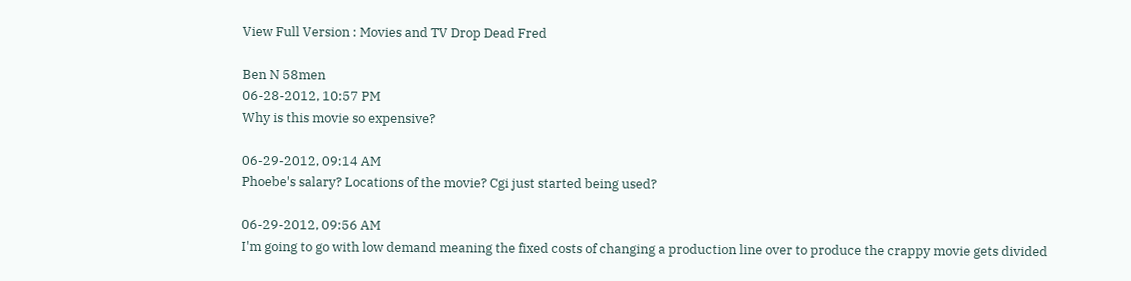View Full Version : Movies and TV Drop Dead Fred

Ben N 58men
06-28-2012, 10:57 PM
Why is this movie so expensive?

06-29-2012, 09:14 AM
Phoebe's salary? Locations of the movie? Cgi just started being used?

06-29-2012, 09:56 AM
I'm going to go with low demand meaning the fixed costs of changing a production line over to produce the crappy movie gets divided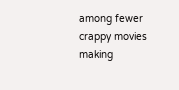among fewer crappy movies making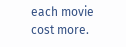each movie cost more.